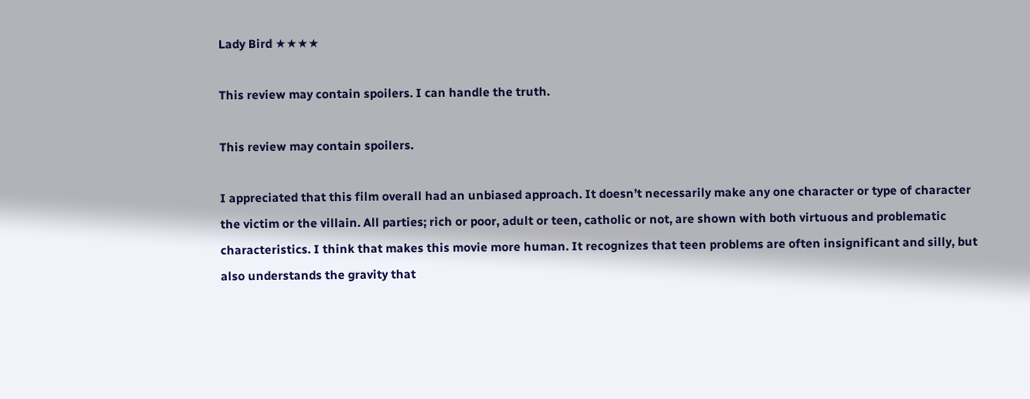Lady Bird ★★★★

This review may contain spoilers. I can handle the truth.

This review may contain spoilers.

I appreciated that this film overall had an unbiased approach. It doesn’t necessarily make any one character or type of character the victim or the villain. All parties; rich or poor, adult or teen, catholic or not, are shown with both virtuous and problematic characteristics. I think that makes this movie more human. It recognizes that teen problems are often insignificant and silly, but also understands the gravity that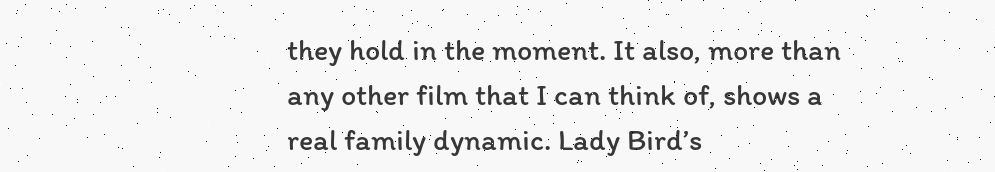they hold in the moment. It also, more than any other film that I can think of, shows a real family dynamic. Lady Bird’s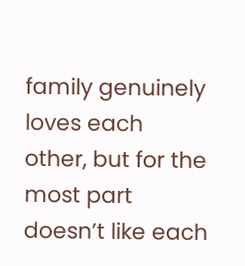family genuinely loves each other, but for the most part doesn’t like each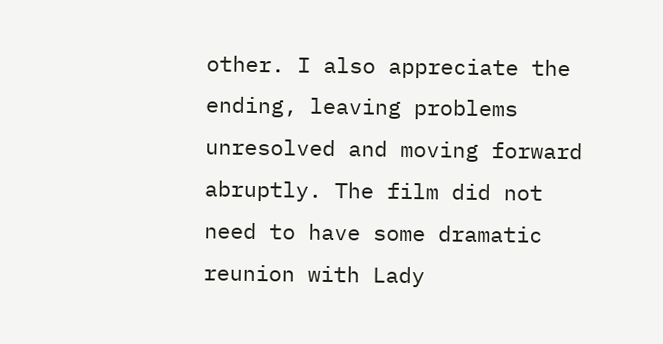other. I also appreciate the ending, leaving problems unresolved and moving forward abruptly. The film did not need to have some dramatic reunion with Lady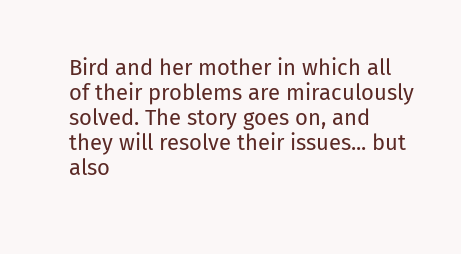Bird and her mother in which all of their problems are miraculously solved. The story goes on, and they will resolve their issues... but also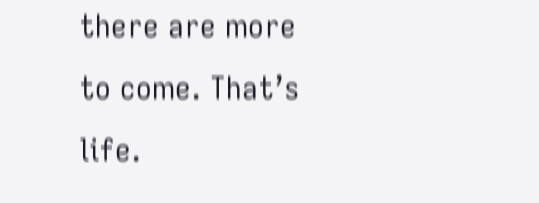there are more to come. That’s life.